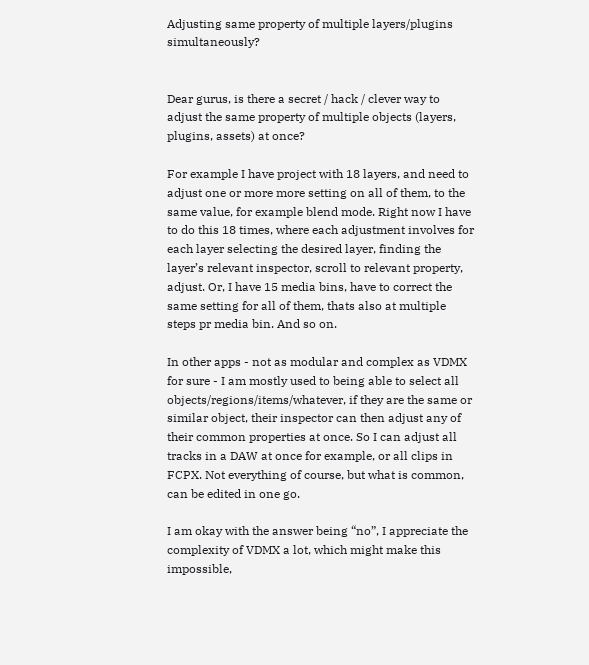Adjusting same property of multiple layers/plugins simultaneously?


Dear gurus, is there a secret / hack / clever way to adjust the same property of multiple objects (layers, plugins, assets) at once?

For example I have project with 18 layers, and need to adjust one or more more setting on all of them, to the same value, for example blend mode. Right now I have to do this 18 times, where each adjustment involves for each layer selecting the desired layer, finding the layer’s relevant inspector, scroll to relevant property, adjust. Or, I have 15 media bins, have to correct the same setting for all of them, thats also at multiple steps pr media bin. And so on.

In other apps - not as modular and complex as VDMX for sure - I am mostly used to being able to select all objects/regions/items/whatever, if they are the same or similar object, their inspector can then adjust any of their common properties at once. So I can adjust all tracks in a DAW at once for example, or all clips in FCPX. Not everything of course, but what is common, can be edited in one go.

I am okay with the answer being “no”, I appreciate the complexity of VDMX a lot, which might make this impossible,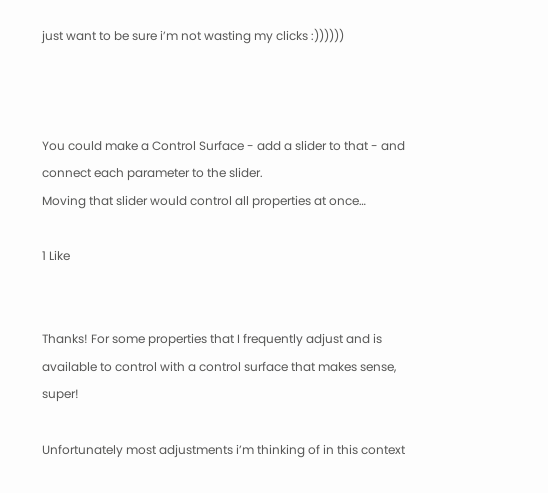just want to be sure i’m not wasting my clicks :))))))



You could make a Control Surface - add a slider to that - and connect each parameter to the slider.
Moving that slider would control all properties at once…

1 Like


Thanks! For some properties that I frequently adjust and is available to control with a control surface that makes sense, super!

Unfortunately most adjustments i’m thinking of in this context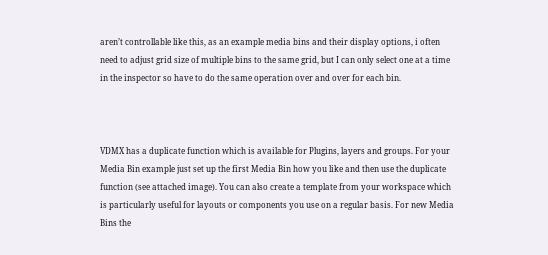aren’t controllable like this, as an example media bins and their display options, i often need to adjust grid size of multiple bins to the same grid, but I can only select one at a time in the inspector so have to do the same operation over and over for each bin.



VDMX has a duplicate function which is available for Plugins, layers and groups. For your Media Bin example just set up the first Media Bin how you like and then use the duplicate function (see attached image). You can also create a template from your workspace which is particularly useful for layouts or components you use on a regular basis. For new Media Bins the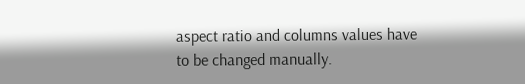aspect ratio and columns values have to be changed manually.